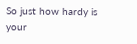So just how hardy is your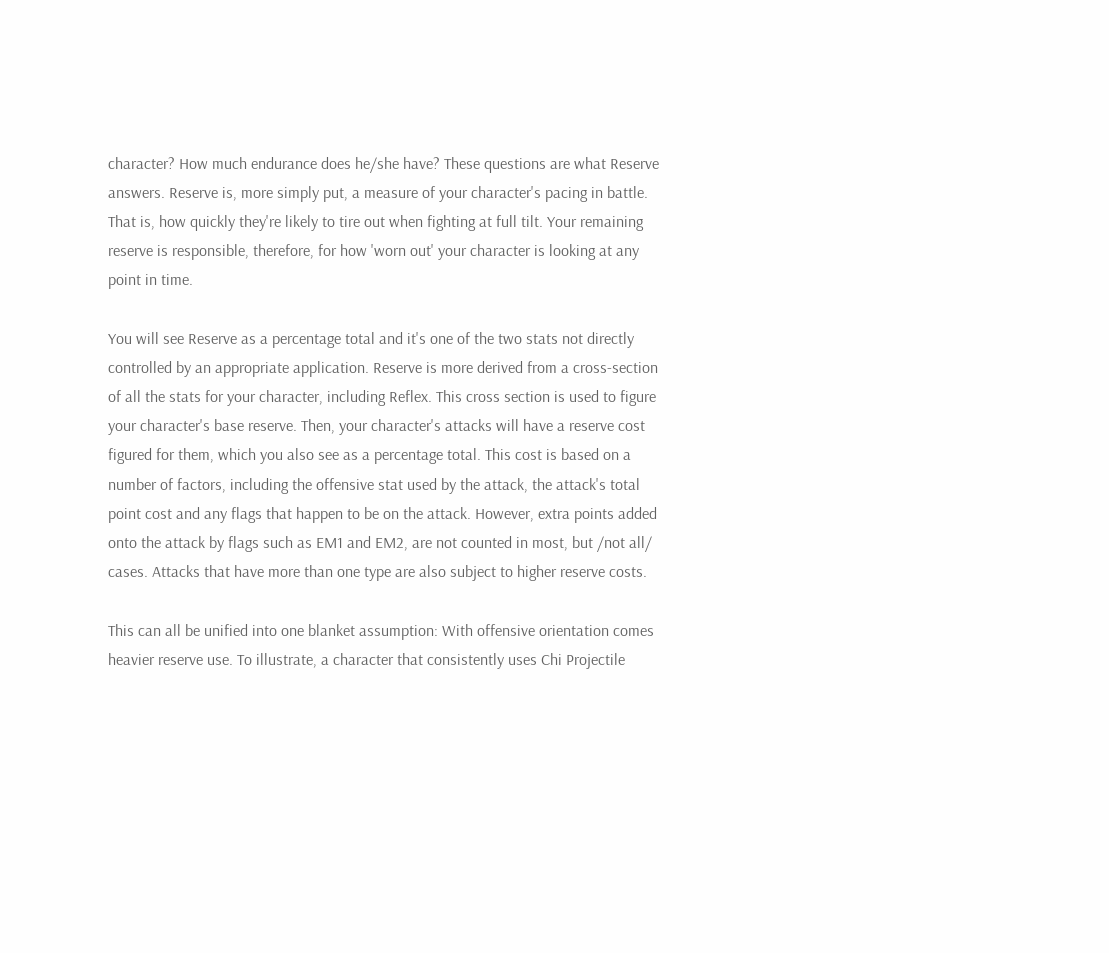character? How much endurance does he/she have? These questions are what Reserve answers. Reserve is, more simply put, a measure of your character's pacing in battle. That is, how quickly they're likely to tire out when fighting at full tilt. Your remaining reserve is responsible, therefore, for how 'worn out' your character is looking at any point in time.

You will see Reserve as a percentage total and it's one of the two stats not directly controlled by an appropriate application. Reserve is more derived from a cross-section of all the stats for your character, including Reflex. This cross section is used to figure your character's base reserve. Then, your character's attacks will have a reserve cost figured for them, which you also see as a percentage total. This cost is based on a number of factors, including the offensive stat used by the attack, the attack's total point cost and any flags that happen to be on the attack. However, extra points added onto the attack by flags such as EM1 and EM2, are not counted in most, but /not all/ cases. Attacks that have more than one type are also subject to higher reserve costs.

This can all be unified into one blanket assumption: With offensive orientation comes heavier reserve use. To illustrate, a character that consistently uses Chi Projectile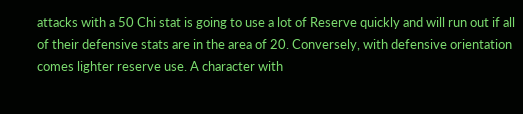attacks with a 50 Chi stat is going to use a lot of Reserve quickly and will run out if all of their defensive stats are in the area of 20. Conversely, with defensive orientation comes lighter reserve use. A character with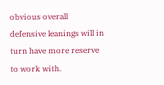obvious overall defensive leanings will in turn have more reserve to work with.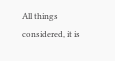All things considered, it is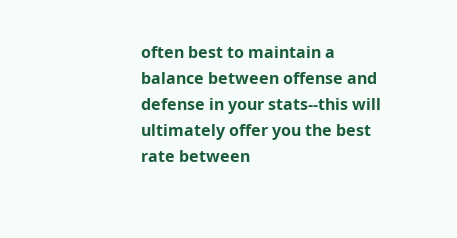often best to maintain a balance between offense and defense in your stats--this will ultimately offer you the best rate between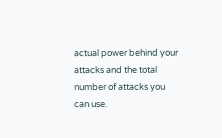actual power behind your attacks and the total number of attacks you can use.